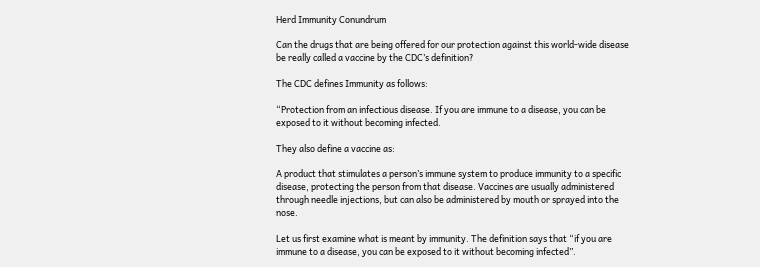Herd Immunity Conundrum

Can the drugs that are being offered for our protection against this world-wide disease be really called a vaccine by the CDC’s definition?

The CDC defines Immunity as follows:

“Protection from an infectious disease. If you are immune to a disease, you can be exposed to it without becoming infected.

They also define a vaccine as:

A product that stimulates a person’s immune system to produce immunity to a specific disease, protecting the person from that disease. Vaccines are usually administered through needle injections, but can also be administered by mouth or sprayed into the nose.

Let us first examine what is meant by immunity. The definition says that “if you are immune to a disease, you can be exposed to it without becoming infected”.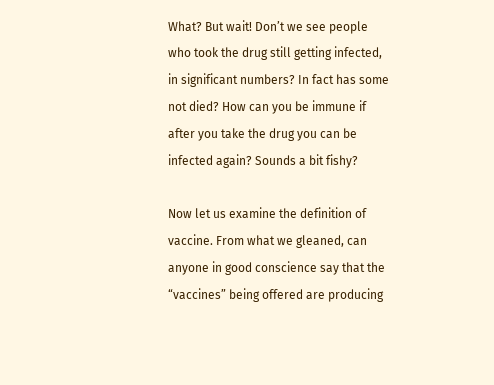What? But wait! Don’t we see people who took the drug still getting infected, in significant numbers? In fact has some not died? How can you be immune if after you take the drug you can be infected again? Sounds a bit fishy?

Now let us examine the definition of vaccine. From what we gleaned, can anyone in good conscience say that the “vaccines” being offered are producing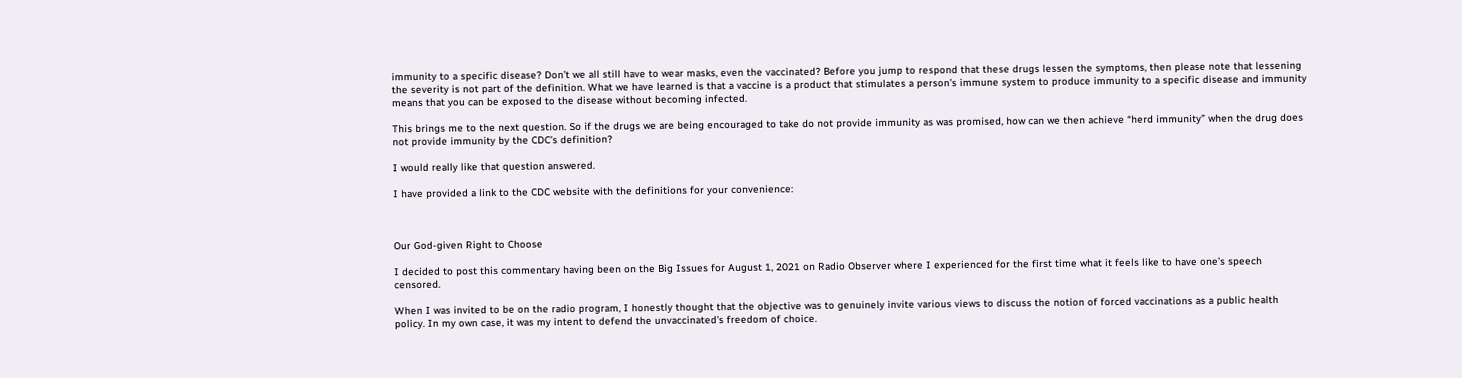immunity to a specific disease? Don’t we all still have to wear masks, even the vaccinated? Before you jump to respond that these drugs lessen the symptoms, then please note that lessening the severity is not part of the definition. What we have learned is that a vaccine is a product that stimulates a person’s immune system to produce immunity to a specific disease and immunity means that you can be exposed to the disease without becoming infected.

This brings me to the next question. So if the drugs we are being encouraged to take do not provide immunity as was promised, how can we then achieve “herd immunity” when the drug does not provide immunity by the CDC’s definition?

I would really like that question answered.

I have provided a link to the CDC website with the definitions for your convenience:



Our God-given Right to Choose

I decided to post this commentary having been on the Big Issues for August 1, 2021 on Radio Observer where I experienced for the first time what it feels like to have one’s speech censored.

When I was invited to be on the radio program, I honestly thought that the objective was to genuinely invite various views to discuss the notion of forced vaccinations as a public health policy. In my own case, it was my intent to defend the unvaccinated’s freedom of choice.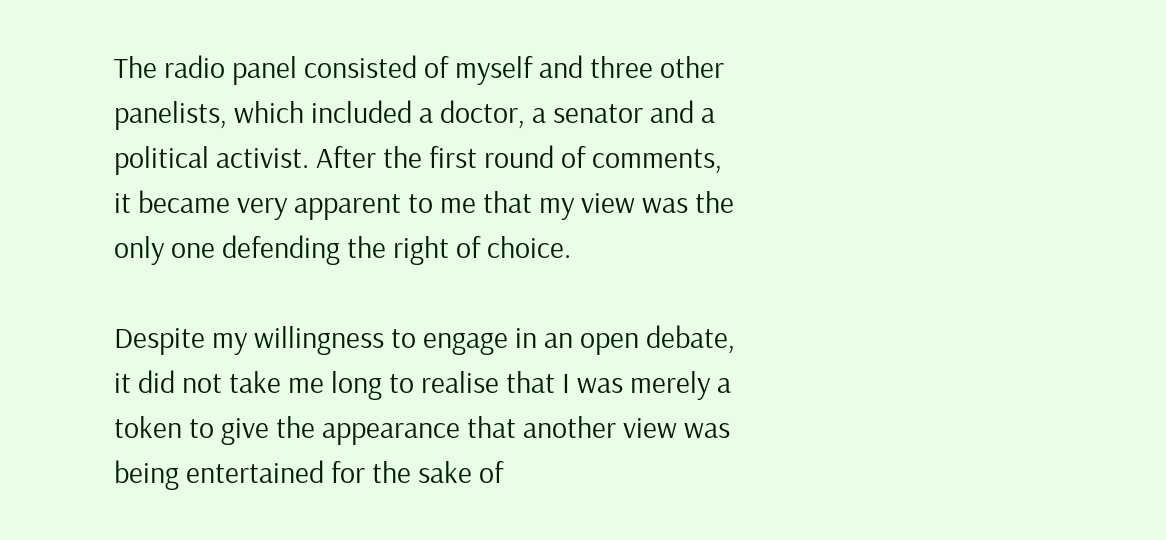The radio panel consisted of myself and three other panelists, which included a doctor, a senator and a political activist. After the first round of comments, it became very apparent to me that my view was the only one defending the right of choice.

Despite my willingness to engage in an open debate, it did not take me long to realise that I was merely a token to give the appearance that another view was being entertained for the sake of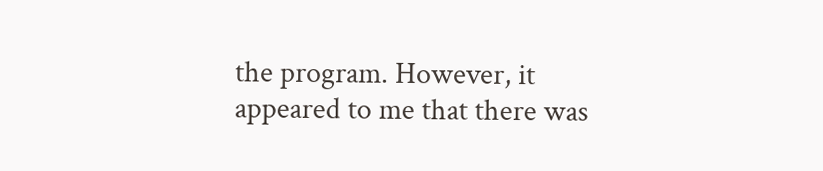the program. However, it appeared to me that there was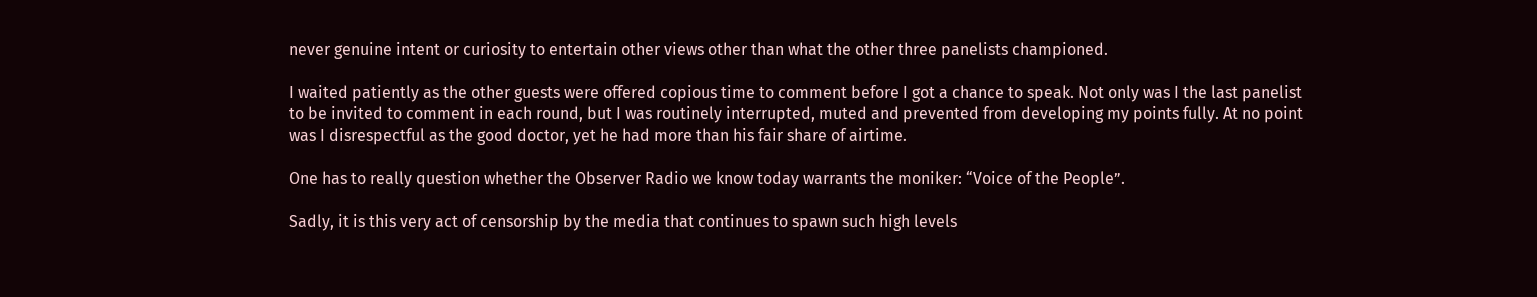never genuine intent or curiosity to entertain other views other than what the other three panelists championed.

I waited patiently as the other guests were offered copious time to comment before I got a chance to speak. Not only was I the last panelist to be invited to comment in each round, but I was routinely interrupted, muted and prevented from developing my points fully. At no point was I disrespectful as the good doctor, yet he had more than his fair share of airtime.

One has to really question whether the Observer Radio we know today warrants the moniker: “Voice of the People”.

Sadly, it is this very act of censorship by the media that continues to spawn such high levels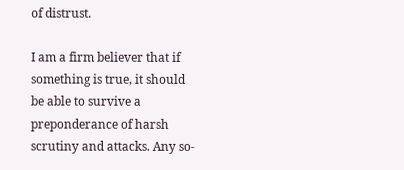of distrust.

I am a firm believer that if something is true, it should be able to survive a preponderance of harsh scrutiny and attacks. Any so-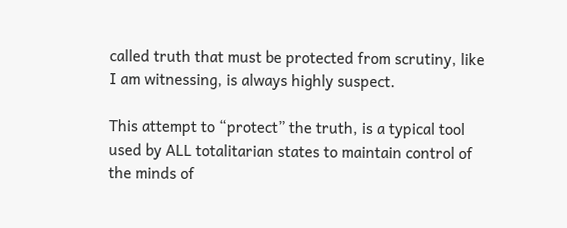called truth that must be protected from scrutiny, like I am witnessing, is always highly suspect.

This attempt to “protect” the truth, is a typical tool used by ALL totalitarian states to maintain control of the minds of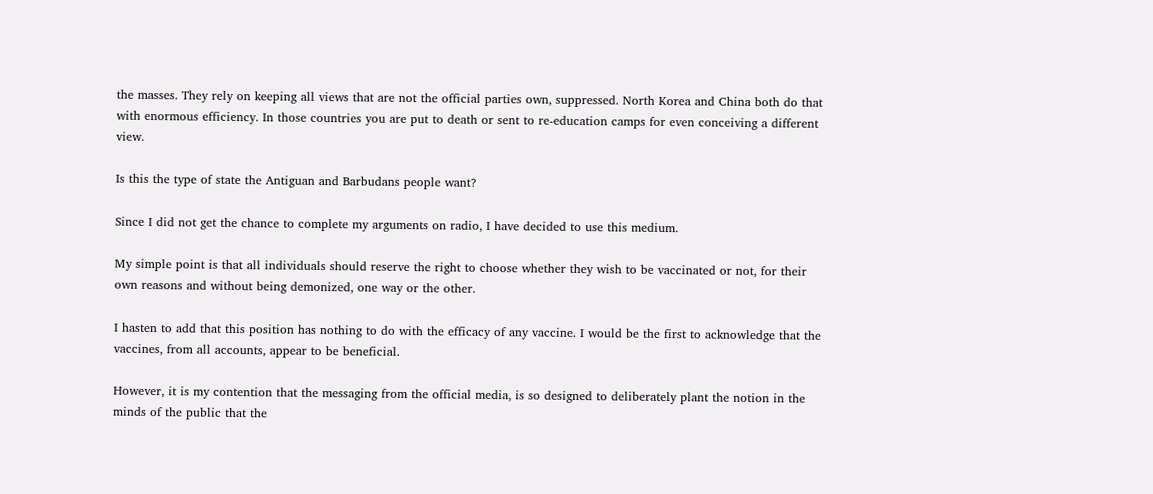the masses. They rely on keeping all views that are not the official parties own, suppressed. North Korea and China both do that with enormous efficiency. In those countries you are put to death or sent to re-education camps for even conceiving a different view.

Is this the type of state the Antiguan and Barbudans people want?

Since I did not get the chance to complete my arguments on radio, I have decided to use this medium.

My simple point is that all individuals should reserve the right to choose whether they wish to be vaccinated or not, for their own reasons and without being demonized, one way or the other.

I hasten to add that this position has nothing to do with the efficacy of any vaccine. I would be the first to acknowledge that the vaccines, from all accounts, appear to be beneficial.

However, it is my contention that the messaging from the official media, is so designed to deliberately plant the notion in the minds of the public that the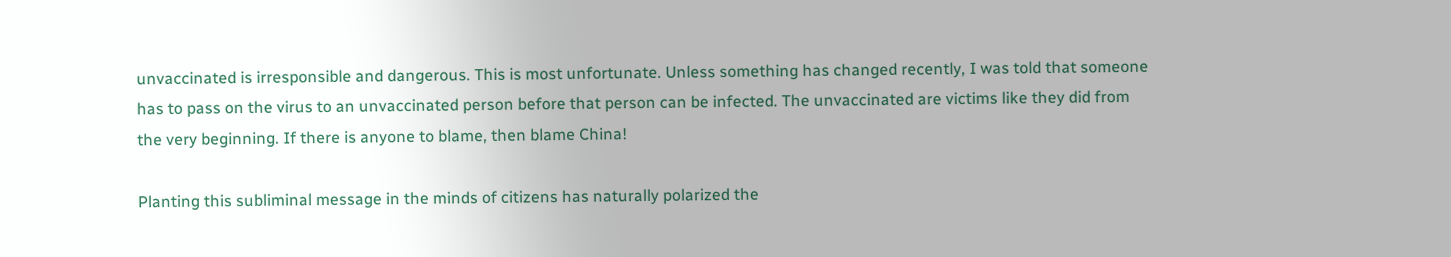unvaccinated is irresponsible and dangerous. This is most unfortunate. Unless something has changed recently, I was told that someone has to pass on the virus to an unvaccinated person before that person can be infected. The unvaccinated are victims like they did from the very beginning. If there is anyone to blame, then blame China!

Planting this subliminal message in the minds of citizens has naturally polarized the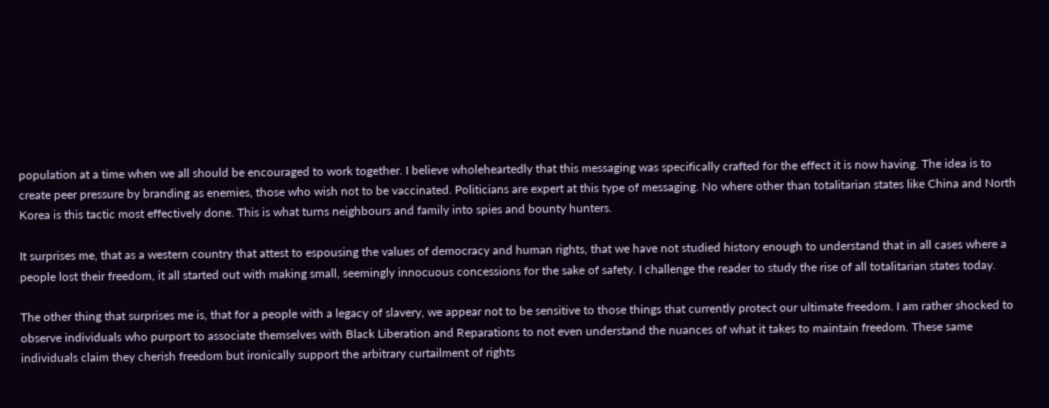population at a time when we all should be encouraged to work together. I believe wholeheartedly that this messaging was specifically crafted for the effect it is now having. The idea is to create peer pressure by branding as enemies, those who wish not to be vaccinated. Politicians are expert at this type of messaging. No where other than totalitarian states like China and North Korea is this tactic most effectively done. This is what turns neighbours and family into spies and bounty hunters.

It surprises me, that as a western country that attest to espousing the values of democracy and human rights, that we have not studied history enough to understand that in all cases where a people lost their freedom, it all started out with making small, seemingly innocuous concessions for the sake of safety. I challenge the reader to study the rise of all totalitarian states today.

The other thing that surprises me is, that for a people with a legacy of slavery, we appear not to be sensitive to those things that currently protect our ultimate freedom. I am rather shocked to observe individuals who purport to associate themselves with Black Liberation and Reparations to not even understand the nuances of what it takes to maintain freedom. These same individuals claim they cherish freedom but ironically support the arbitrary curtailment of rights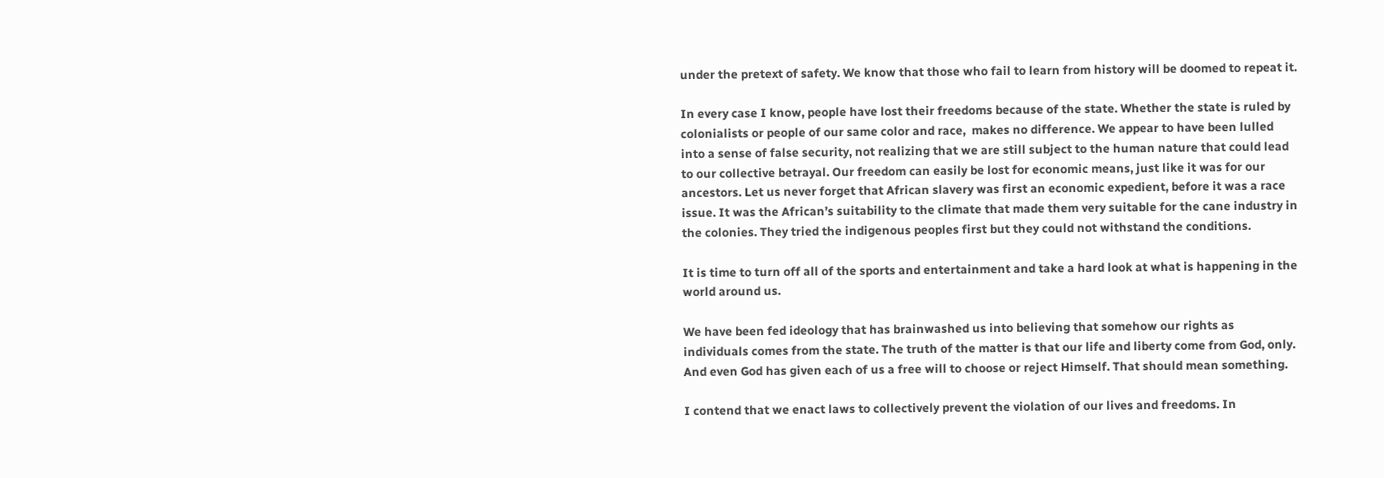under the pretext of safety. We know that those who fail to learn from history will be doomed to repeat it.

In every case I know, people have lost their freedoms because of the state. Whether the state is ruled by colonialists or people of our same color and race,  makes no difference. We appear to have been lulled into a sense of false security, not realizing that we are still subject to the human nature that could lead to our collective betrayal. Our freedom can easily be lost for economic means, just like it was for our ancestors. Let us never forget that African slavery was first an economic expedient, before it was a race issue. It was the African’s suitability to the climate that made them very suitable for the cane industry in the colonies. They tried the indigenous peoples first but they could not withstand the conditions.

It is time to turn off all of the sports and entertainment and take a hard look at what is happening in the world around us.

We have been fed ideology that has brainwashed us into believing that somehow our rights as individuals comes from the state. The truth of the matter is that our life and liberty come from God, only.  And even God has given each of us a free will to choose or reject Himself. That should mean something.

I contend that we enact laws to collectively prevent the violation of our lives and freedoms. In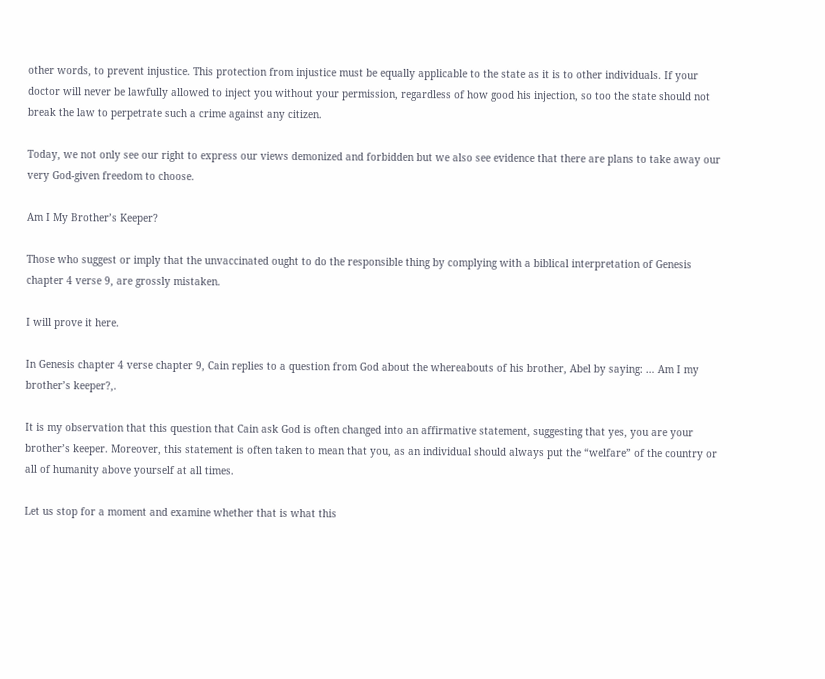other words, to prevent injustice. This protection from injustice must be equally applicable to the state as it is to other individuals. If your doctor will never be lawfully allowed to inject you without your permission, regardless of how good his injection, so too the state should not break the law to perpetrate such a crime against any citizen.

Today, we not only see our right to express our views demonized and forbidden but we also see evidence that there are plans to take away our very God-given freedom to choose.

Am I My Brother’s Keeper?

Those who suggest or imply that the unvaccinated ought to do the responsible thing by complying with a biblical interpretation of Genesis chapter 4 verse 9, are grossly mistaken.

I will prove it here.

In Genesis chapter 4 verse chapter 9, Cain replies to a question from God about the whereabouts of his brother, Abel by saying: … Am I my brother’s keeper?,.

It is my observation that this question that Cain ask God is often changed into an affirmative statement, suggesting that yes, you are your brother’s keeper. Moreover, this statement is often taken to mean that you, as an individual should always put the “welfare” of the country or all of humanity above yourself at all times.

Let us stop for a moment and examine whether that is what this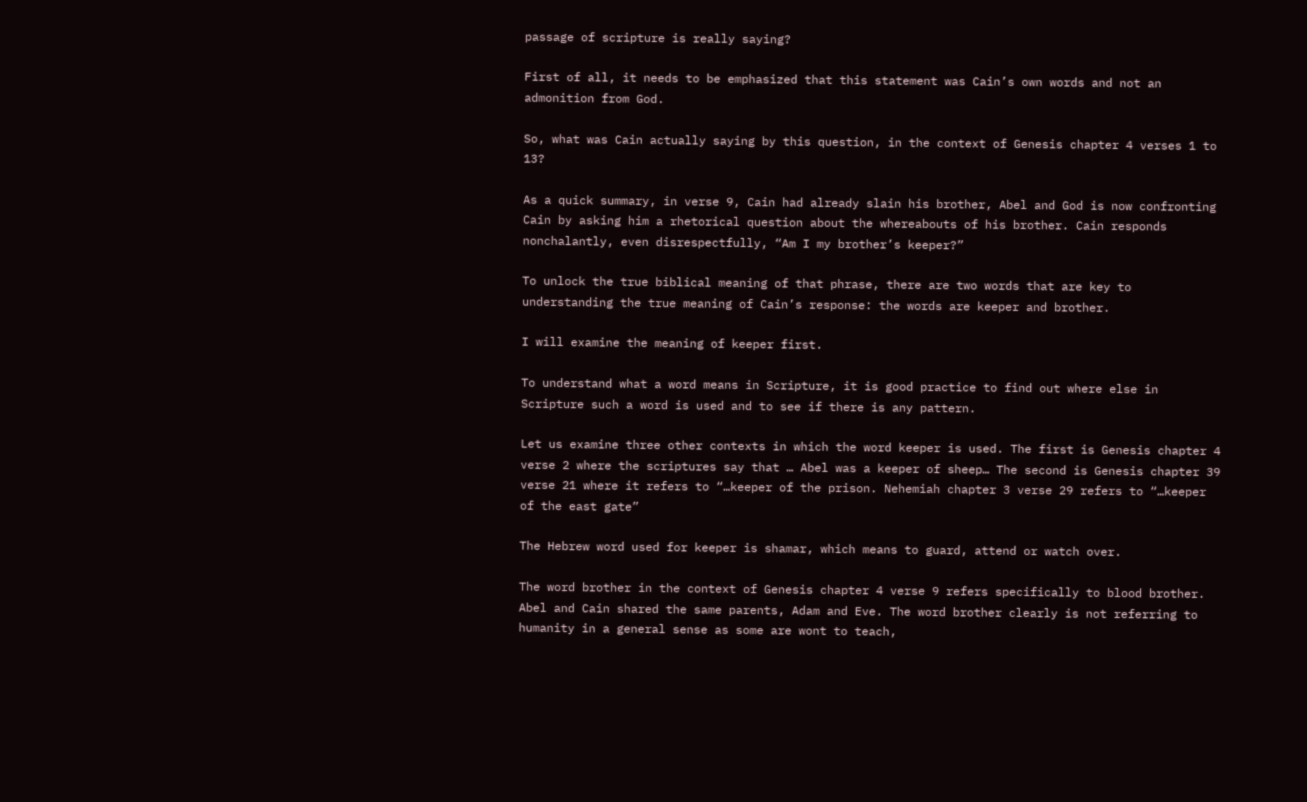passage of scripture is really saying?

First of all, it needs to be emphasized that this statement was Cain’s own words and not an admonition from God.

So, what was Cain actually saying by this question, in the context of Genesis chapter 4 verses 1 to 13?

As a quick summary, in verse 9, Cain had already slain his brother, Abel and God is now confronting Cain by asking him a rhetorical question about the whereabouts of his brother. Cain responds nonchalantly, even disrespectfully, “Am I my brother’s keeper?”

To unlock the true biblical meaning of that phrase, there are two words that are key to understanding the true meaning of Cain’s response: the words are keeper and brother.

I will examine the meaning of keeper first.

To understand what a word means in Scripture, it is good practice to find out where else in Scripture such a word is used and to see if there is any pattern.

Let us examine three other contexts in which the word keeper is used. The first is Genesis chapter 4 verse 2 where the scriptures say that … Abel was a keeper of sheep… The second is Genesis chapter 39 verse 21 where it refers to “…keeper of the prison. Nehemiah chapter 3 verse 29 refers to “…keeper of the east gate”

The Hebrew word used for keeper is shamar, which means to guard, attend or watch over.

The word brother in the context of Genesis chapter 4 verse 9 refers specifically to blood brother. Abel and Cain shared the same parents, Adam and Eve. The word brother clearly is not referring to humanity in a general sense as some are wont to teach,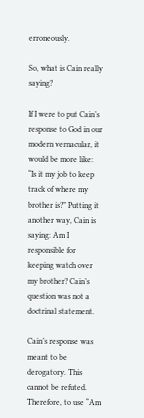erroneously.

So, what is Cain really saying?

If I were to put Cain’s response to God in our modern vernacular, it would be more like: “Is it my job to keep track of where my brother is?” Putting it another way, Cain is saying: Am I responsible for keeping watch over my brother? Cain’s question was not a doctrinal statement.

Cain’s response was meant to be derogatory. This cannot be refuted. Therefore, to use “Am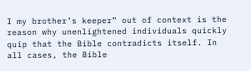I my brother’s keeper” out of context is the reason why unenlightened individuals quickly quip that the Bible contradicts itself. In all cases, the Bible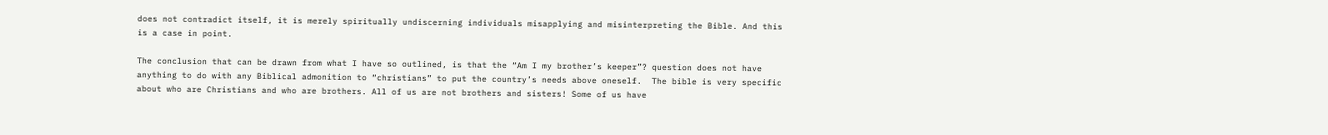does not contradict itself, it is merely spiritually undiscerning individuals misapplying and misinterpreting the Bible. And this is a case in point.

The conclusion that can be drawn from what I have so outlined, is that the “Am I my brother’s keeper”? question does not have anything to do with any Biblical admonition to “christians” to put the country’s needs above oneself.  The bible is very specific about who are Christians and who are brothers. All of us are not brothers and sisters! Some of us have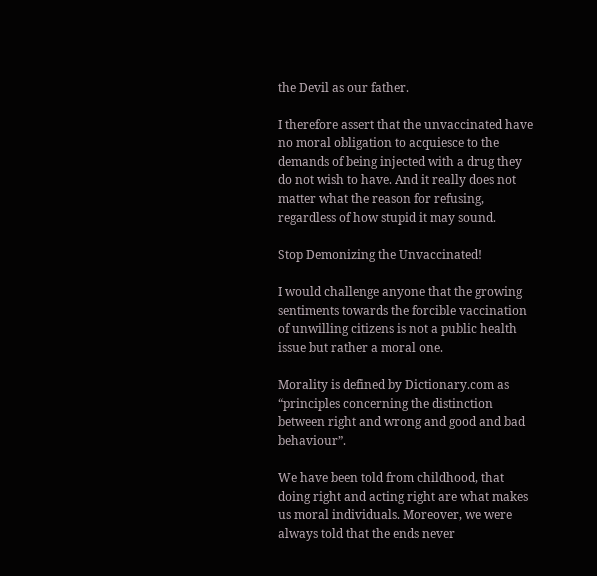the Devil as our father.

I therefore assert that the unvaccinated have no moral obligation to acquiesce to the demands of being injected with a drug they do not wish to have. And it really does not matter what the reason for refusing, regardless of how stupid it may sound.

Stop Demonizing the Unvaccinated!

I would challenge anyone that the growing sentiments towards the forcible vaccination of unwilling citizens is not a public health issue but rather a moral one.

Morality is defined by Dictionary.com as “principles concerning the distinction between right and wrong and good and bad behaviour”.

We have been told from childhood, that doing right and acting right are what makes us moral individuals. Moreover, we were always told that the ends never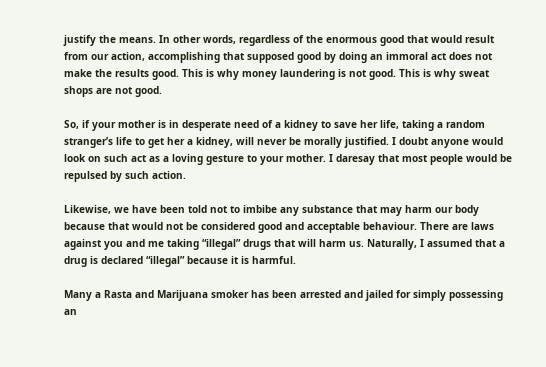justify the means. In other words, regardless of the enormous good that would result from our action, accomplishing that supposed good by doing an immoral act does not make the results good. This is why money laundering is not good. This is why sweat shops are not good.

So, if your mother is in desperate need of a kidney to save her life, taking a random stranger’s life to get her a kidney, will never be morally justified. I doubt anyone would look on such act as a loving gesture to your mother. I daresay that most people would be repulsed by such action.

Likewise, we have been told not to imbibe any substance that may harm our body because that would not be considered good and acceptable behaviour. There are laws against you and me taking “illegal” drugs that will harm us. Naturally, I assumed that a drug is declared “illegal” because it is harmful.

Many a Rasta and Marijuana smoker has been arrested and jailed for simply possessing an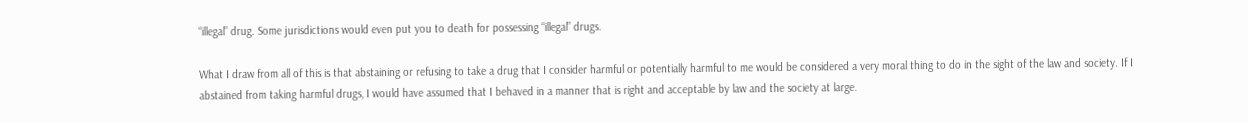“illegal” drug. Some jurisdictions would even put you to death for possessing “illegal” drugs.

What I draw from all of this is that abstaining or refusing to take a drug that I consider harmful or potentially harmful to me would be considered a very moral thing to do in the sight of the law and society. If I abstained from taking harmful drugs, I would have assumed that I behaved in a manner that is right and acceptable by law and the society at large.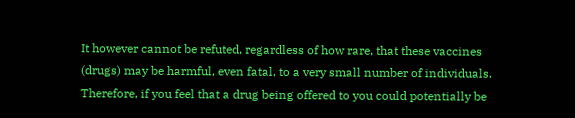It however cannot be refuted, regardless of how rare, that these vaccines (drugs) may be harmful, even fatal, to a very small number of individuals. Therefore, if you feel that a drug being offered to you could potentially be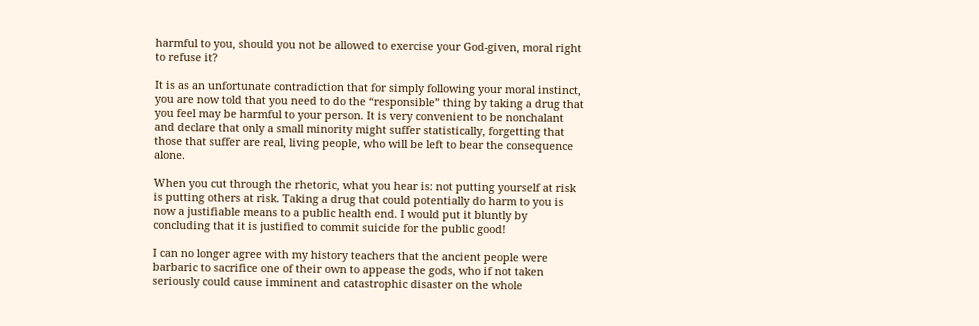harmful to you, should you not be allowed to exercise your God-given, moral right to refuse it?

It is as an unfortunate contradiction that for simply following your moral instinct, you are now told that you need to do the “responsible” thing by taking a drug that you feel may be harmful to your person. It is very convenient to be nonchalant and declare that only a small minority might suffer statistically, forgetting that those that suffer are real, living people, who will be left to bear the consequence alone.

When you cut through the rhetoric, what you hear is: not putting yourself at risk is putting others at risk. Taking a drug that could potentially do harm to you is now a justifiable means to a public health end. I would put it bluntly by concluding that it is justified to commit suicide for the public good!

I can no longer agree with my history teachers that the ancient people were barbaric to sacrifice one of their own to appease the gods, who if not taken seriously could cause imminent and catastrophic disaster on the whole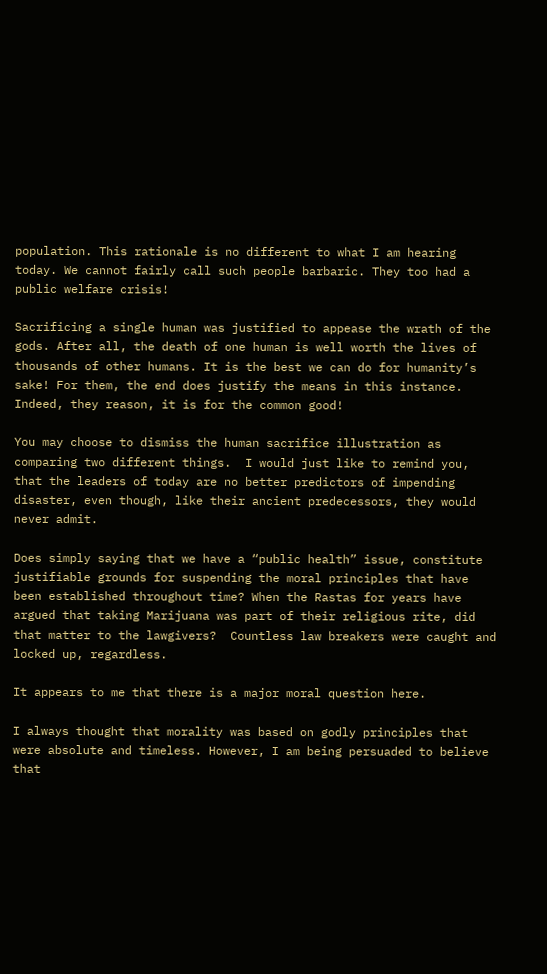population. This rationale is no different to what I am hearing today. We cannot fairly call such people barbaric. They too had a public welfare crisis!

Sacrificing a single human was justified to appease the wrath of the gods. After all, the death of one human is well worth the lives of thousands of other humans. It is the best we can do for humanity’s sake! For them, the end does justify the means in this instance. Indeed, they reason, it is for the common good!

You may choose to dismiss the human sacrifice illustration as comparing two different things.  I would just like to remind you, that the leaders of today are no better predictors of impending disaster, even though, like their ancient predecessors, they would never admit.

Does simply saying that we have a “public health” issue, constitute justifiable grounds for suspending the moral principles that have been established throughout time? When the Rastas for years have argued that taking Marijuana was part of their religious rite, did that matter to the lawgivers?  Countless law breakers were caught and locked up, regardless.

It appears to me that there is a major moral question here.

I always thought that morality was based on godly principles that were absolute and timeless. However, I am being persuaded to believe that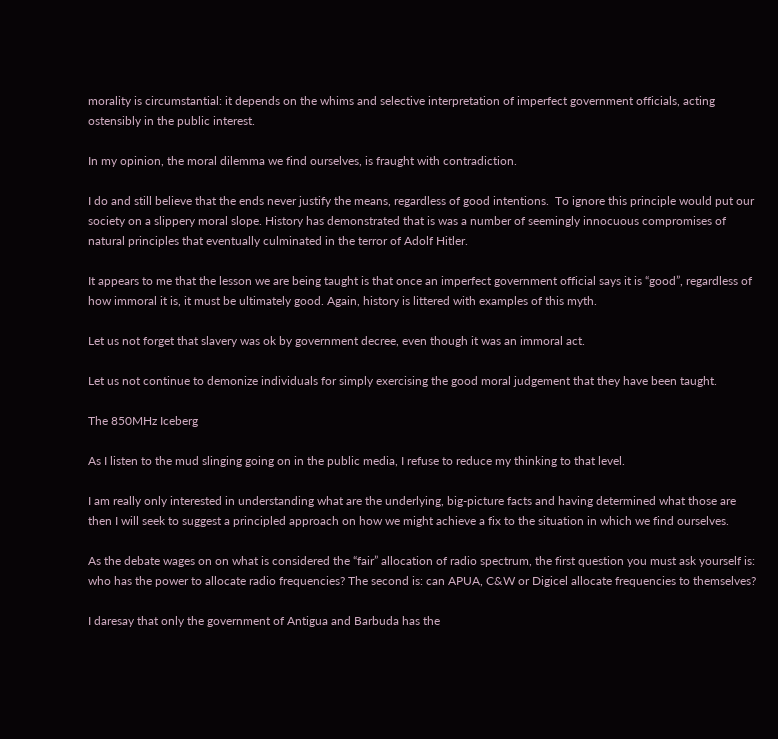morality is circumstantial: it depends on the whims and selective interpretation of imperfect government officials, acting ostensibly in the public interest.

In my opinion, the moral dilemma we find ourselves, is fraught with contradiction.

I do and still believe that the ends never justify the means, regardless of good intentions.  To ignore this principle would put our society on a slippery moral slope. History has demonstrated that is was a number of seemingly innocuous compromises of natural principles that eventually culminated in the terror of Adolf Hitler.

It appears to me that the lesson we are being taught is that once an imperfect government official says it is “good”, regardless of how immoral it is, it must be ultimately good. Again, history is littered with examples of this myth.

Let us not forget that slavery was ok by government decree, even though it was an immoral act.

Let us not continue to demonize individuals for simply exercising the good moral judgement that they have been taught.

The 850MHz Iceberg

As I listen to the mud slinging going on in the public media, I refuse to reduce my thinking to that level.

I am really only interested in understanding what are the underlying, big-picture facts and having determined what those are then I will seek to suggest a principled approach on how we might achieve a fix to the situation in which we find ourselves.

As the debate wages on on what is considered the “fair” allocation of radio spectrum, the first question you must ask yourself is: who has the power to allocate radio frequencies? The second is: can APUA, C&W or Digicel allocate frequencies to themselves?

I daresay that only the government of Antigua and Barbuda has the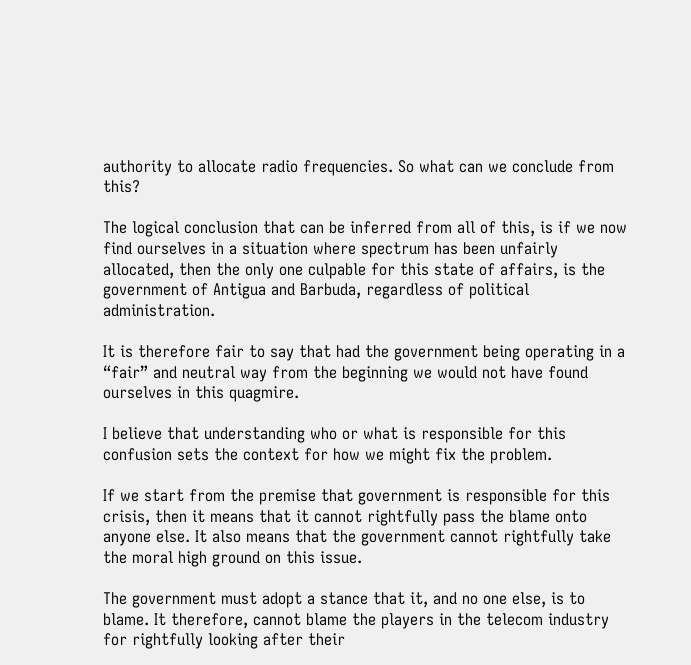authority to allocate radio frequencies. So what can we conclude from this?

The logical conclusion that can be inferred from all of this, is if we now find ourselves in a situation where spectrum has been unfairly allocated, then the only one culpable for this state of affairs, is the government of Antigua and Barbuda, regardless of political administration.

It is therefore fair to say that had the government being operating in a “fair” and neutral way from the beginning we would not have found ourselves in this quagmire.

I believe that understanding who or what is responsible for this confusion sets the context for how we might fix the problem.

If we start from the premise that government is responsible for this crisis, then it means that it cannot rightfully pass the blame onto anyone else. It also means that the government cannot rightfully take the moral high ground on this issue.

The government must adopt a stance that it, and no one else, is to blame. It therefore, cannot blame the players in the telecom industry for rightfully looking after their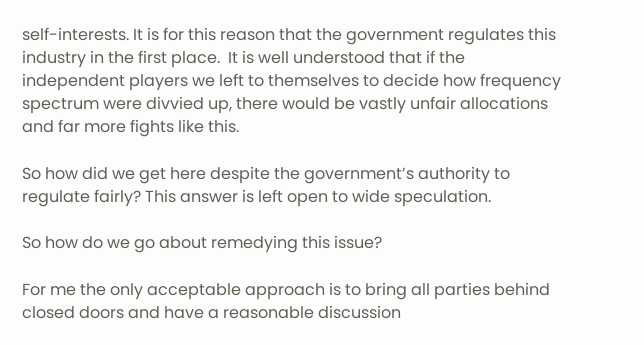self-interests. It is for this reason that the government regulates this industry in the first place.  It is well understood that if the independent players we left to themselves to decide how frequency spectrum were divvied up, there would be vastly unfair allocations and far more fights like this.

So how did we get here despite the government’s authority to regulate fairly? This answer is left open to wide speculation.

So how do we go about remedying this issue?

For me the only acceptable approach is to bring all parties behind closed doors and have a reasonable discussion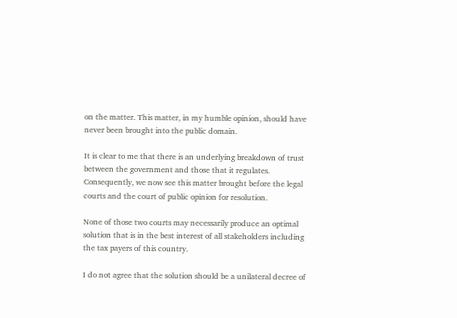on the matter. This matter, in my humble opinion, should have never been brought into the public domain.

It is clear to me that there is an underlying breakdown of trust between the government and those that it regulates. Consequently, we now see this matter brought before the legal courts and the court of public opinion for resolution.

None of those two courts may necessarily produce an optimal solution that is in the best interest of all stakeholders including the tax payers of this country.

I do not agree that the solution should be a unilateral decree of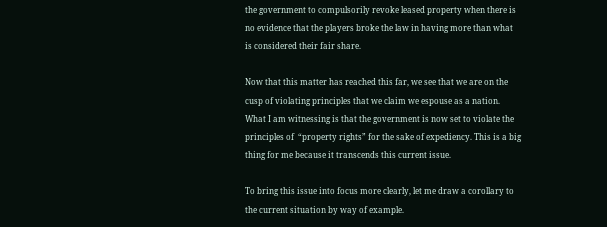the government to compulsorily revoke leased property when there is no evidence that the players broke the law in having more than what is considered their fair share.

Now that this matter has reached this far, we see that we are on the cusp of violating principles that we claim we espouse as a nation. What I am witnessing is that the government is now set to violate the principles of  “property rights” for the sake of expediency. This is a big thing for me because it transcends this current issue.

To bring this issue into focus more clearly, let me draw a corollary to the current situation by way of example.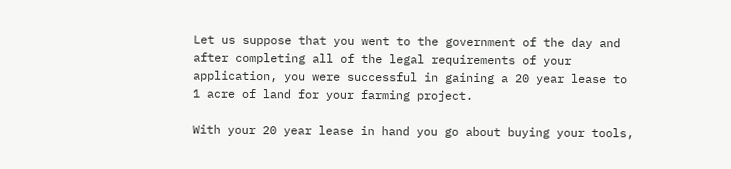Let us suppose that you went to the government of the day and after completing all of the legal requirements of your application, you were successful in gaining a 20 year lease to 1 acre of land for your farming project.

With your 20 year lease in hand you go about buying your tools,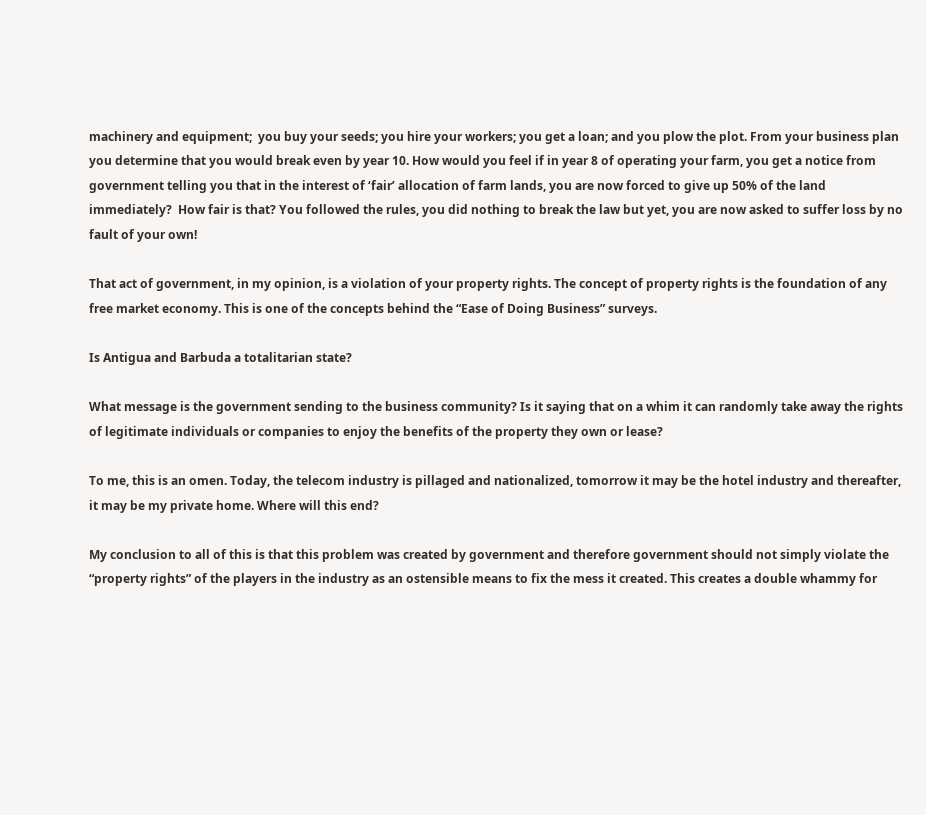machinery and equipment;  you buy your seeds; you hire your workers; you get a loan; and you plow the plot. From your business plan you determine that you would break even by year 10. How would you feel if in year 8 of operating your farm, you get a notice from government telling you that in the interest of ‘fair’ allocation of farm lands, you are now forced to give up 50% of the land immediately?  How fair is that? You followed the rules, you did nothing to break the law but yet, you are now asked to suffer loss by no fault of your own!

That act of government, in my opinion, is a violation of your property rights. The concept of property rights is the foundation of any free market economy. This is one of the concepts behind the “Ease of Doing Business” surveys.

Is Antigua and Barbuda a totalitarian state?

What message is the government sending to the business community? Is it saying that on a whim it can randomly take away the rights of legitimate individuals or companies to enjoy the benefits of the property they own or lease?

To me, this is an omen. Today, the telecom industry is pillaged and nationalized, tomorrow it may be the hotel industry and thereafter, it may be my private home. Where will this end?

My conclusion to all of this is that this problem was created by government and therefore government should not simply violate the “property rights” of the players in the industry as an ostensible means to fix the mess it created. This creates a double whammy for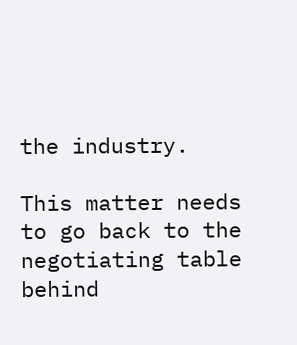the industry.

This matter needs to go back to the negotiating table behind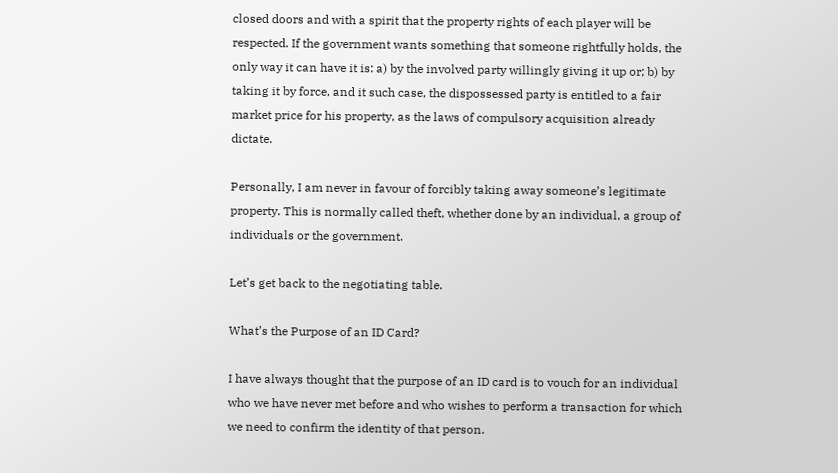closed doors and with a spirit that the property rights of each player will be respected. If the government wants something that someone rightfully holds, the only way it can have it is: a) by the involved party willingly giving it up or; b) by taking it by force, and it such case, the dispossessed party is entitled to a fair market price for his property, as the laws of compulsory acquisition already dictate.

Personally, I am never in favour of forcibly taking away someone’s legitimate property. This is normally called theft, whether done by an individual, a group of individuals or the government.

Let’s get back to the negotiating table.

What’s the Purpose of an ID Card?

I have always thought that the purpose of an ID card is to vouch for an individual who we have never met before and who wishes to perform a transaction for which we need to confirm the identity of that person.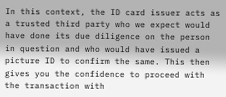In this context, the ID card issuer acts as a trusted third party who we expect would have done its due diligence on the person in question and who would have issued a picture ID to confirm the same. This then gives you the confidence to proceed with the transaction with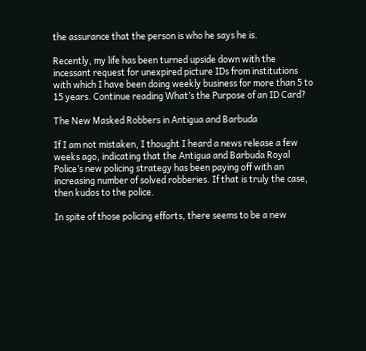the assurance that the person is who he says he is.

Recently, my life has been turned upside down with the incessant request for unexpired picture IDs from institutions with which I have been doing weekly business for more than 5 to 15 years. Continue reading What’s the Purpose of an ID Card?

The New Masked Robbers in Antigua and Barbuda

If I am not mistaken, I thought I heard a news release a few weeks ago, indicating that the Antigua and Barbuda Royal Police’s new policing strategy has been paying off with an increasing number of solved robberies. If that is truly the case, then kudos to the police.

In spite of those policing efforts, there seems to be a new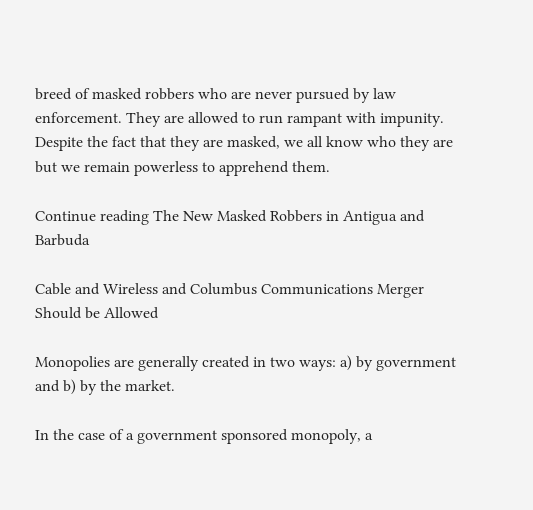breed of masked robbers who are never pursued by law enforcement. They are allowed to run rampant with impunity. Despite the fact that they are masked, we all know who they are but we remain powerless to apprehend them.

Continue reading The New Masked Robbers in Antigua and Barbuda

Cable and Wireless and Columbus Communications Merger Should be Allowed

Monopolies are generally created in two ways: a) by government and b) by the market.

In the case of a government sponsored monopoly, a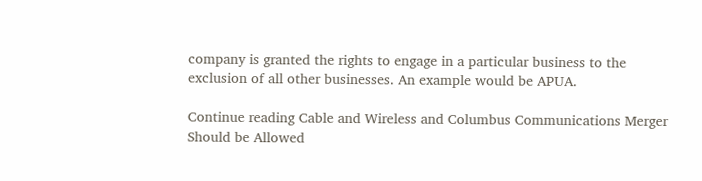company is granted the rights to engage in a particular business to the exclusion of all other businesses. An example would be APUA.

Continue reading Cable and Wireless and Columbus Communications Merger Should be Allowed